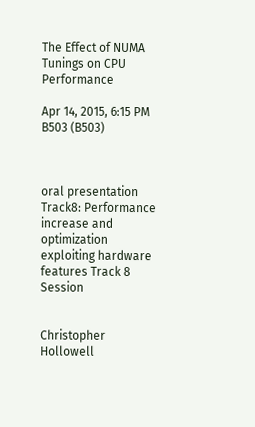The Effect of NUMA Tunings on CPU Performance

Apr 14, 2015, 6:15 PM
B503 (B503)



oral presentation Track8: Performance increase and optimization exploiting hardware features Track 8 Session


Christopher Hollowell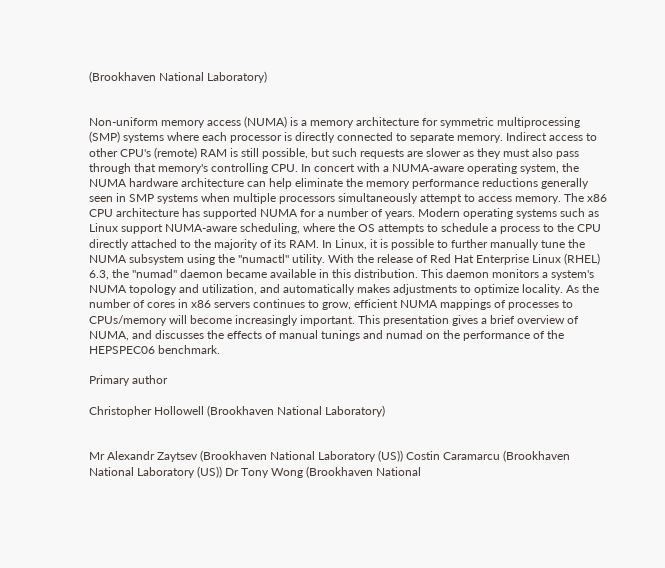(Brookhaven National Laboratory)


Non-uniform memory access (NUMA) is a memory architecture for symmetric multiprocessing (SMP) systems where each processor is directly connected to separate memory. Indirect access to other CPU's (remote) RAM is still possible, but such requests are slower as they must also pass through that memory's controlling CPU. In concert with a NUMA-aware operating system, the NUMA hardware architecture can help eliminate the memory performance reductions generally seen in SMP systems when multiple processors simultaneously attempt to access memory. The x86 CPU architecture has supported NUMA for a number of years. Modern operating systems such as Linux support NUMA-aware scheduling, where the OS attempts to schedule a process to the CPU directly attached to the majority of its RAM. In Linux, it is possible to further manually tune the NUMA subsystem using the "numactl" utility. With the release of Red Hat Enterprise Linux (RHEL) 6.3, the "numad" daemon became available in this distribution. This daemon monitors a system's NUMA topology and utilization, and automatically makes adjustments to optimize locality. As the number of cores in x86 servers continues to grow, efficient NUMA mappings of processes to CPUs/memory will become increasingly important. This presentation gives a brief overview of NUMA, and discusses the effects of manual tunings and numad on the performance of the HEPSPEC06 benchmark.

Primary author

Christopher Hollowell (Brookhaven National Laboratory)


Mr Alexandr Zaytsev (Brookhaven National Laboratory (US)) Costin Caramarcu (Brookhaven National Laboratory (US)) Dr Tony Wong (Brookhaven National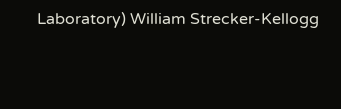Laboratory) William Strecker-Kellogg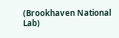(Brookhaven National Lab)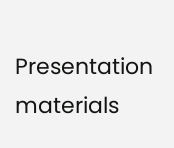Presentation materials